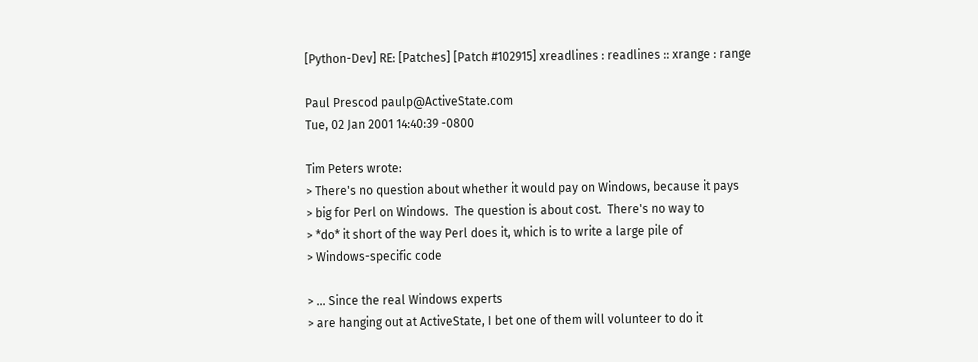[Python-Dev] RE: [Patches] [Patch #102915] xreadlines : readlines :: xrange : range

Paul Prescod paulp@ActiveState.com
Tue, 02 Jan 2001 14:40:39 -0800

Tim Peters wrote:
> There's no question about whether it would pay on Windows, because it pays
> big for Perl on Windows.  The question is about cost.  There's no way to
> *do* it short of the way Perl does it, which is to write a large pile of
> Windows-specific code

> ... Since the real Windows experts
> are hanging out at ActiveState, I bet one of them will volunteer to do it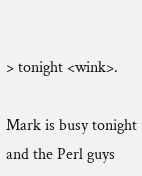> tonight <wink>.

Mark is busy tonight and the Perl guys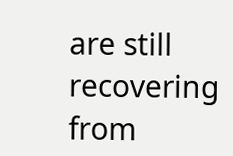are still recovering from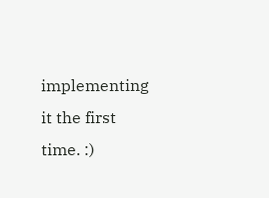implementing it the first time. :)